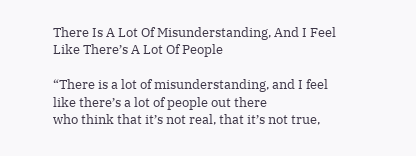There Is A Lot Of Misunderstanding, And I Feel Like There’s A Lot Of People

“There is a lot of misunderstanding, and I feel like there’s a lot of people out there
who think that it’s not real, that it’s not true,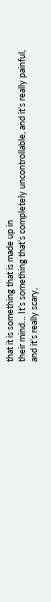that it is something that is made up in
their mind… It’s something that’s completely uncontrollable, and it’s really painful,
and it’s really scary,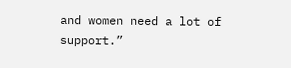and women need a lot of support.”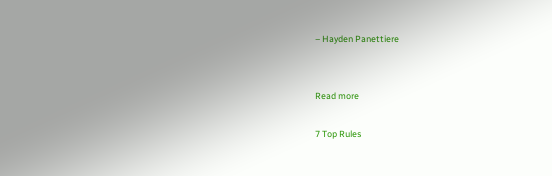– Hayden Panettiere


Read more

7 Top Rules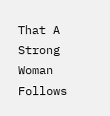That A Strong Woman Follows